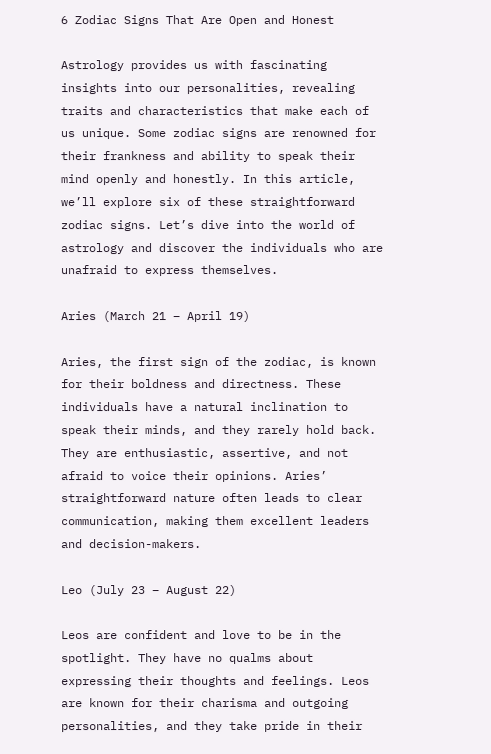6 Zodiac Signs That Are Open and Honest

Astrology provides us with fascinating insights into our personalities, revealing traits and characteristics that make each of us unique. Some zodiac signs are renowned for their frankness and ability to speak their mind openly and honestly. In this article, we’ll explore six of these straightforward zodiac signs. Let’s dive into the world of astrology and discover the individuals who are unafraid to express themselves.

Aries (March 21 – April 19)

Aries, the first sign of the zodiac, is known for their boldness and directness. These individuals have a natural inclination to speak their minds, and they rarely hold back. They are enthusiastic, assertive, and not afraid to voice their opinions. Aries’ straightforward nature often leads to clear communication, making them excellent leaders and decision-makers.

Leo (July 23 – August 22)

Leos are confident and love to be in the spotlight. They have no qualms about expressing their thoughts and feelings. Leos are known for their charisma and outgoing personalities, and they take pride in their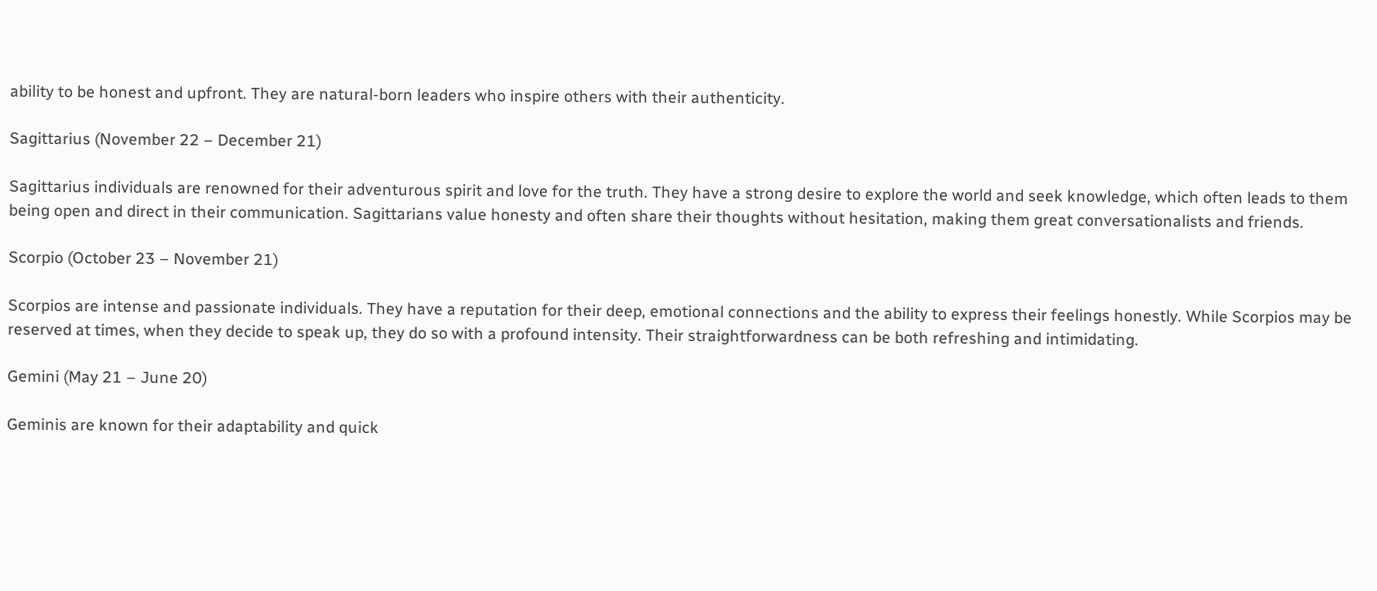ability to be honest and upfront. They are natural-born leaders who inspire others with their authenticity.

Sagittarius (November 22 – December 21)

Sagittarius individuals are renowned for their adventurous spirit and love for the truth. They have a strong desire to explore the world and seek knowledge, which often leads to them being open and direct in their communication. Sagittarians value honesty and often share their thoughts without hesitation, making them great conversationalists and friends.

Scorpio (October 23 – November 21)

Scorpios are intense and passionate individuals. They have a reputation for their deep, emotional connections and the ability to express their feelings honestly. While Scorpios may be reserved at times, when they decide to speak up, they do so with a profound intensity. Their straightforwardness can be both refreshing and intimidating.

Gemini (May 21 – June 20)

Geminis are known for their adaptability and quick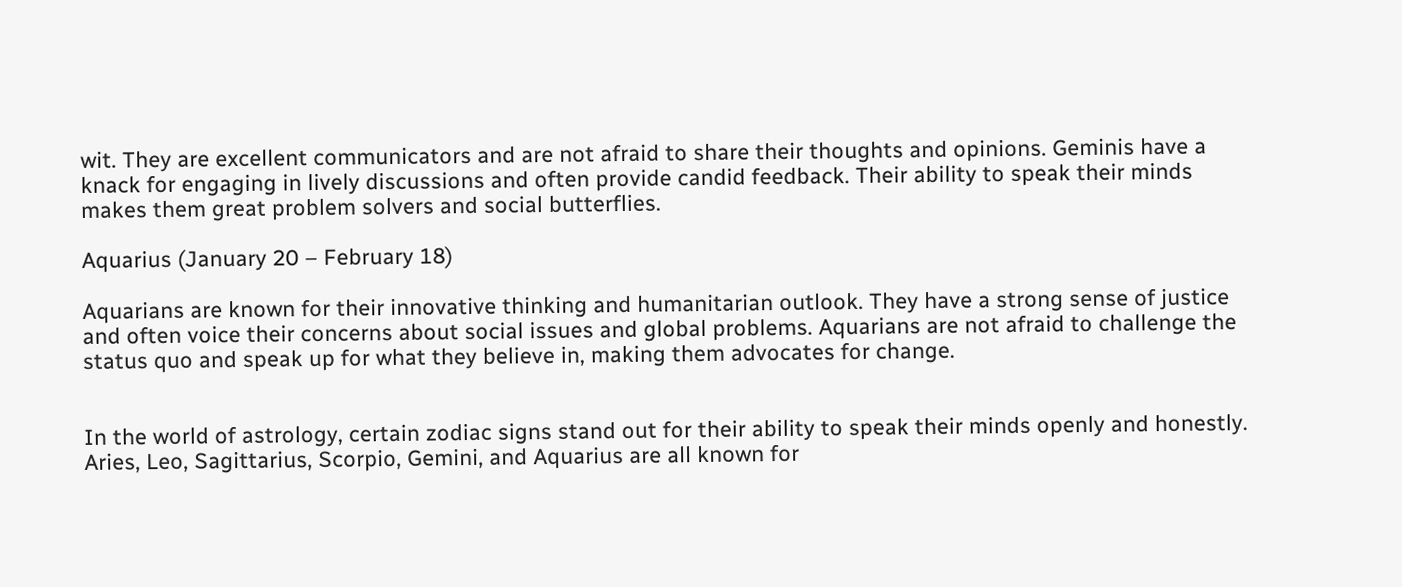wit. They are excellent communicators and are not afraid to share their thoughts and opinions. Geminis have a knack for engaging in lively discussions and often provide candid feedback. Their ability to speak their minds makes them great problem solvers and social butterflies.

Aquarius (January 20 – February 18)

Aquarians are known for their innovative thinking and humanitarian outlook. They have a strong sense of justice and often voice their concerns about social issues and global problems. Aquarians are not afraid to challenge the status quo and speak up for what they believe in, making them advocates for change.


In the world of astrology, certain zodiac signs stand out for their ability to speak their minds openly and honestly. Aries, Leo, Sagittarius, Scorpio, Gemini, and Aquarius are all known for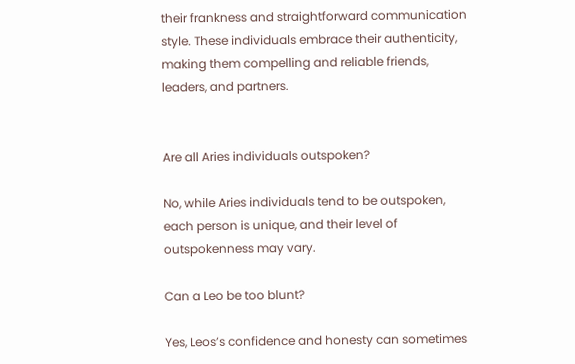their frankness and straightforward communication style. These individuals embrace their authenticity, making them compelling and reliable friends, leaders, and partners.


Are all Aries individuals outspoken?

No, while Aries individuals tend to be outspoken, each person is unique, and their level of outspokenness may vary.

Can a Leo be too blunt?

Yes, Leos’s confidence and honesty can sometimes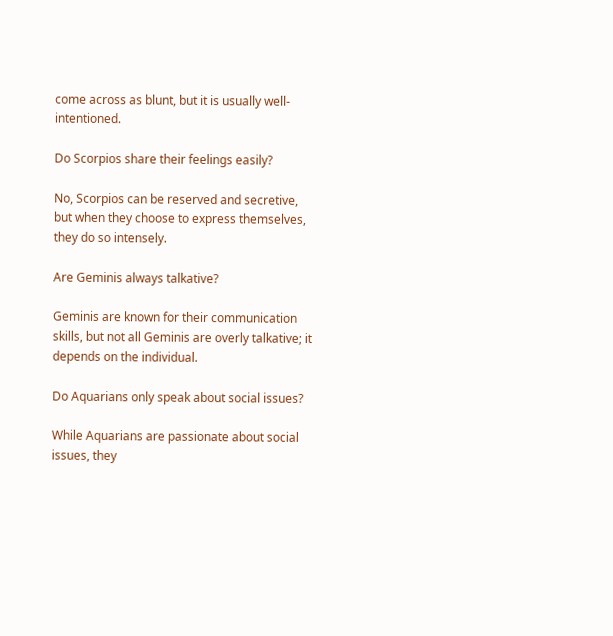come across as blunt, but it is usually well-intentioned.

Do Scorpios share their feelings easily?

No, Scorpios can be reserved and secretive, but when they choose to express themselves, they do so intensely.

Are Geminis always talkative?

Geminis are known for their communication skills, but not all Geminis are overly talkative; it depends on the individual.

Do Aquarians only speak about social issues?

While Aquarians are passionate about social issues, they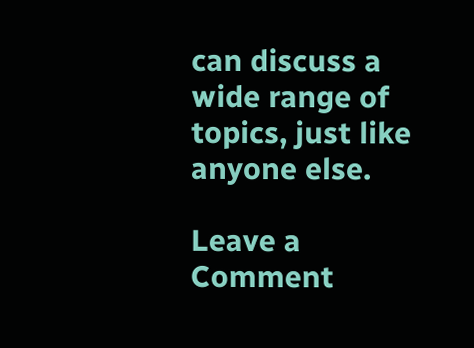can discuss a wide range of topics, just like anyone else.

Leave a Comment